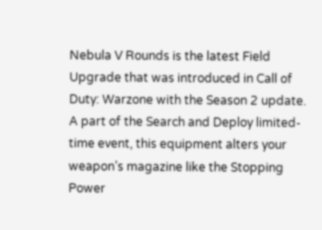Nebula V Rounds is the latest Field Upgrade that was introduced in Call of Duty: Warzone with the Season 2 update. A part of the Search and Deploy limited-time event, this equipment alters your weapon’s magazine like the Stopping Power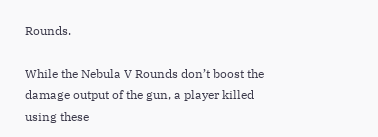Rounds.

While the Nebula V Rounds don’t boost the damage output of the gun, a player killed using these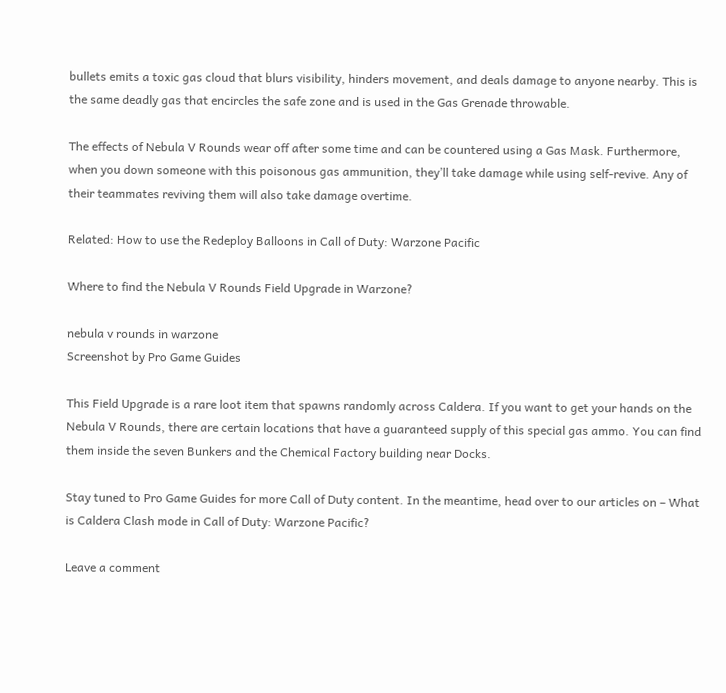bullets emits a toxic gas cloud that blurs visibility, hinders movement, and deals damage to anyone nearby. This is the same deadly gas that encircles the safe zone and is used in the Gas Grenade throwable.

The effects of Nebula V Rounds wear off after some time and can be countered using a Gas Mask. Furthermore, when you down someone with this poisonous gas ammunition, they’ll take damage while using self-revive. Any of their teammates reviving them will also take damage overtime.

Related: How to use the Redeploy Balloons in Call of Duty: Warzone Pacific

Where to find the Nebula V Rounds Field Upgrade in Warzone?

nebula v rounds in warzone
Screenshot by Pro Game Guides

This Field Upgrade is a rare loot item that spawns randomly across Caldera. If you want to get your hands on the Nebula V Rounds, there are certain locations that have a guaranteed supply of this special gas ammo. You can find them inside the seven Bunkers and the Chemical Factory building near Docks.

Stay tuned to Pro Game Guides for more Call of Duty content. In the meantime, head over to our articles on – What is Caldera Clash mode in Call of Duty: Warzone Pacific?

Leave a comment